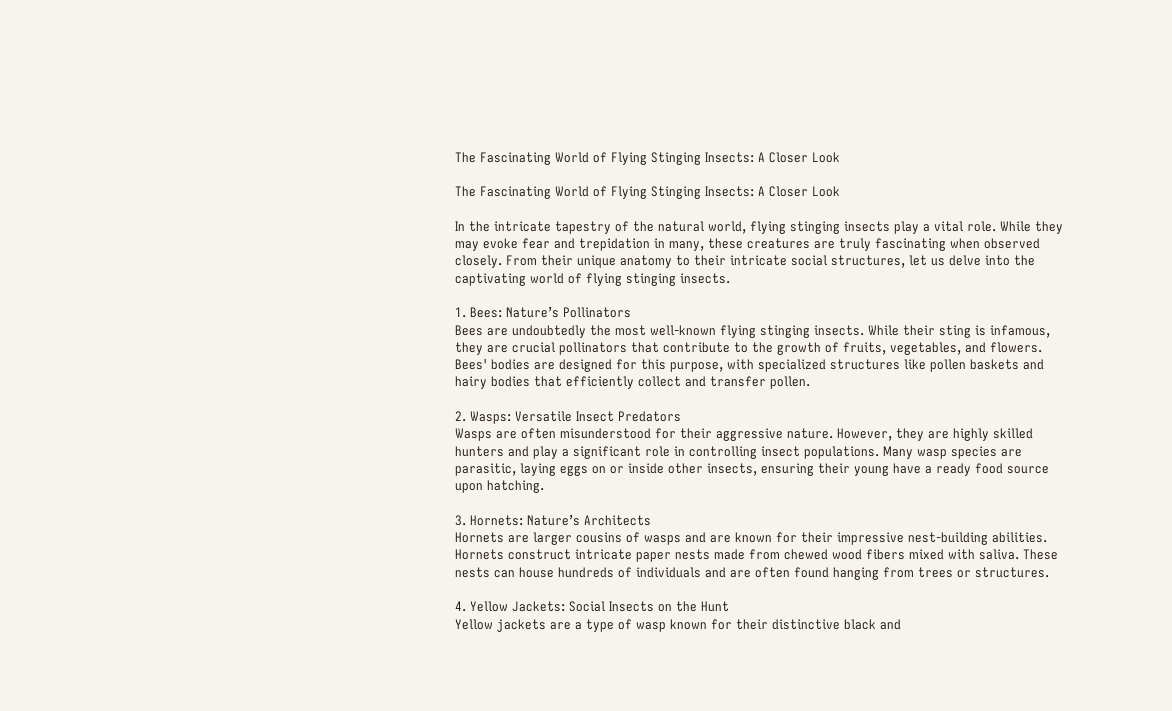The Fascinating World of Flying Stinging Insects: A Closer Look

The Fascinating World of Flying Stinging Insects: A Closer Look

In the intricate tapestry of the natural world, flying stinging insects play a vital role. While they may evoke fear and trepidation in many, these creatures are truly fascinating when observed closely. From their unique anatomy to their intricate social structures, let us delve into the captivating world of flying stinging insects.

1. Bees: Nature’s Pollinators
Bees are undoubtedly the most well-known flying stinging insects. While their sting is infamous, they are crucial pollinators that contribute to the growth of fruits, vegetables, and flowers. Bees' bodies are designed for this purpose, with specialized structures like pollen baskets and hairy bodies that efficiently collect and transfer pollen.

2. Wasps: Versatile Insect Predators
Wasps are often misunderstood for their aggressive nature. However, they are highly skilled hunters and play a significant role in controlling insect populations. Many wasp species are parasitic, laying eggs on or inside other insects, ensuring their young have a ready food source upon hatching.

3. Hornets: Nature’s Architects
Hornets are larger cousins of wasps and are known for their impressive nest-building abilities. Hornets construct intricate paper nests made from chewed wood fibers mixed with saliva. These nests can house hundreds of individuals and are often found hanging from trees or structures.

4. Yellow Jackets: Social Insects on the Hunt
Yellow jackets are a type of wasp known for their distinctive black and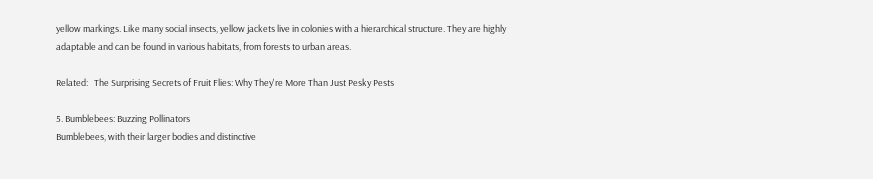yellow markings. Like many social insects, yellow jackets live in colonies with a hierarchical structure. They are highly adaptable and can be found in various habitats, from forests to urban areas.

Related:   The Surprising Secrets of Fruit Flies: Why They're More Than Just Pesky Pests

5. Bumblebees: Buzzing Pollinators
Bumblebees, with their larger bodies and distinctive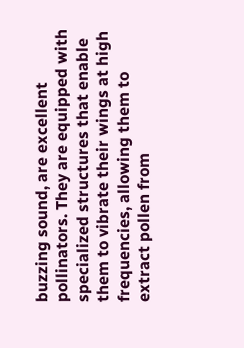buzzing sound, are excellent pollinators. They are equipped with specialized structures that enable them to vibrate their wings at high frequencies, allowing them to extract pollen from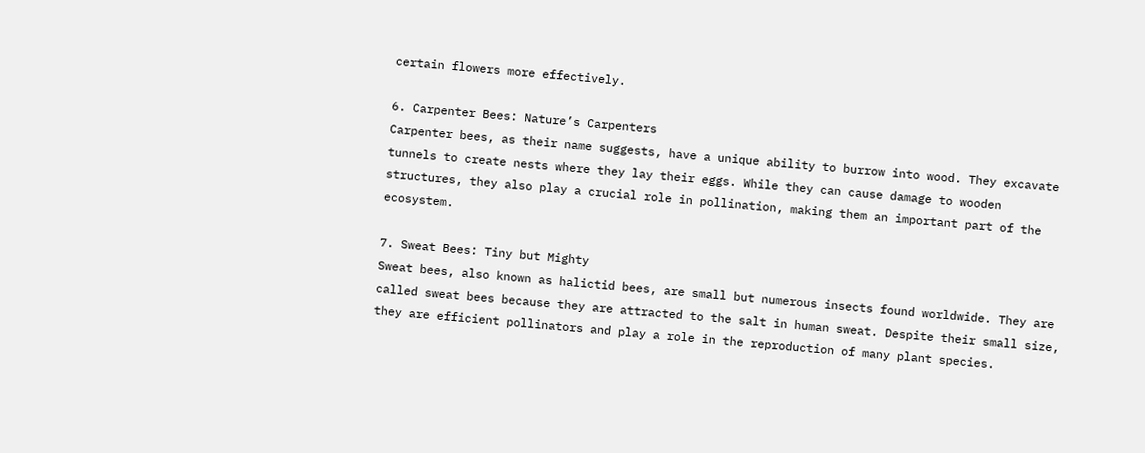certain flowers more effectively.

6. Carpenter Bees: Nature’s Carpenters
Carpenter bees, as their name suggests, have a unique ability to burrow into wood. They excavate tunnels to create nests where they lay their eggs. While they can cause damage to wooden structures, they also play a crucial role in pollination, making them an important part of the ecosystem.

7. Sweat Bees: Tiny but Mighty
Sweat bees, also known as halictid bees, are small but numerous insects found worldwide. They are called sweat bees because they are attracted to the salt in human sweat. Despite their small size, they are efficient pollinators and play a role in the reproduction of many plant species.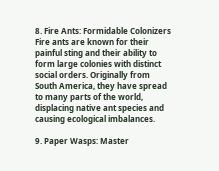8. Fire Ants: Formidable Colonizers
Fire ants are known for their painful sting and their ability to form large colonies with distinct social orders. Originally from South America, they have spread to many parts of the world, displacing native ant species and causing ecological imbalances.

9. Paper Wasps: Master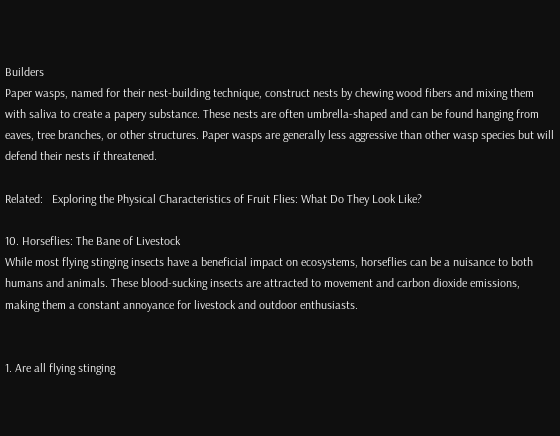Builders
Paper wasps, named for their nest-building technique, construct nests by chewing wood fibers and mixing them with saliva to create a papery substance. These nests are often umbrella-shaped and can be found hanging from eaves, tree branches, or other structures. Paper wasps are generally less aggressive than other wasp species but will defend their nests if threatened.

Related:   Exploring the Physical Characteristics of Fruit Flies: What Do They Look Like?

10. Horseflies: The Bane of Livestock
While most flying stinging insects have a beneficial impact on ecosystems, horseflies can be a nuisance to both humans and animals. These blood-sucking insects are attracted to movement and carbon dioxide emissions, making them a constant annoyance for livestock and outdoor enthusiasts.


1. Are all flying stinging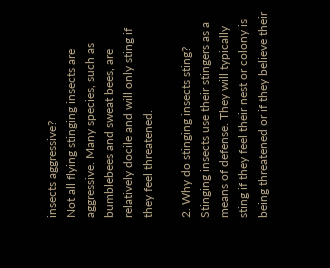insects aggressive?
Not all flying stinging insects are aggressive. Many species, such as bumblebees and sweat bees, are relatively docile and will only sting if they feel threatened.

2. Why do stinging insects sting?
Stinging insects use their stingers as a means of defense. They will typically sting if they feel their nest or colony is being threatened or if they believe their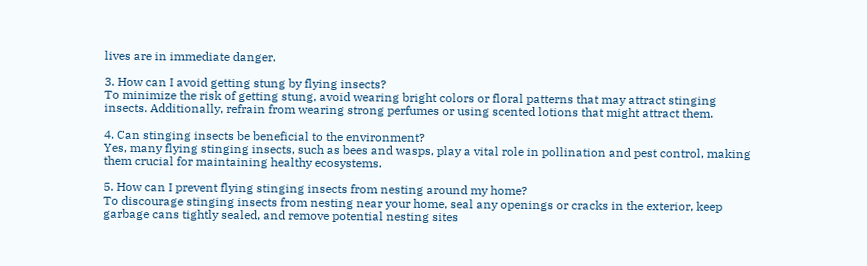lives are in immediate danger.

3. How can I avoid getting stung by flying insects?
To minimize the risk of getting stung, avoid wearing bright colors or floral patterns that may attract stinging insects. Additionally, refrain from wearing strong perfumes or using scented lotions that might attract them.

4. Can stinging insects be beneficial to the environment?
Yes, many flying stinging insects, such as bees and wasps, play a vital role in pollination and pest control, making them crucial for maintaining healthy ecosystems.

5. How can I prevent flying stinging insects from nesting around my home?
To discourage stinging insects from nesting near your home, seal any openings or cracks in the exterior, keep garbage cans tightly sealed, and remove potential nesting sites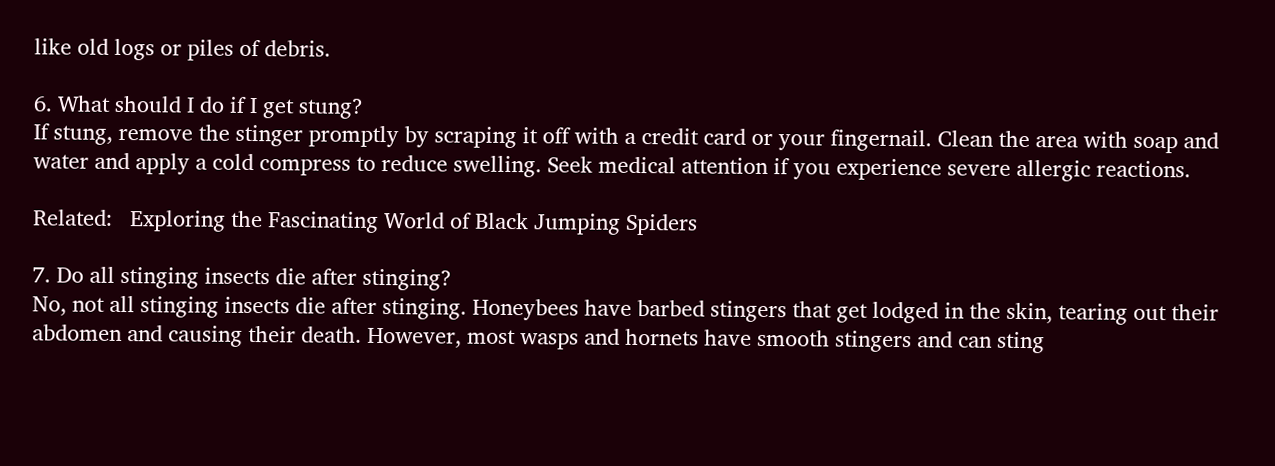like old logs or piles of debris.

6. What should I do if I get stung?
If stung, remove the stinger promptly by scraping it off with a credit card or your fingernail. Clean the area with soap and water and apply a cold compress to reduce swelling. Seek medical attention if you experience severe allergic reactions.

Related:   Exploring the Fascinating World of Black Jumping Spiders

7. Do all stinging insects die after stinging?
No, not all stinging insects die after stinging. Honeybees have barbed stingers that get lodged in the skin, tearing out their abdomen and causing their death. However, most wasps and hornets have smooth stingers and can sting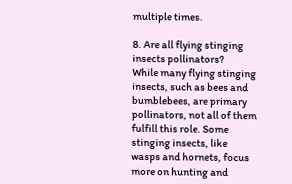multiple times.

8. Are all flying stinging insects pollinators?
While many flying stinging insects, such as bees and bumblebees, are primary pollinators, not all of them fulfill this role. Some stinging insects, like wasps and hornets, focus more on hunting and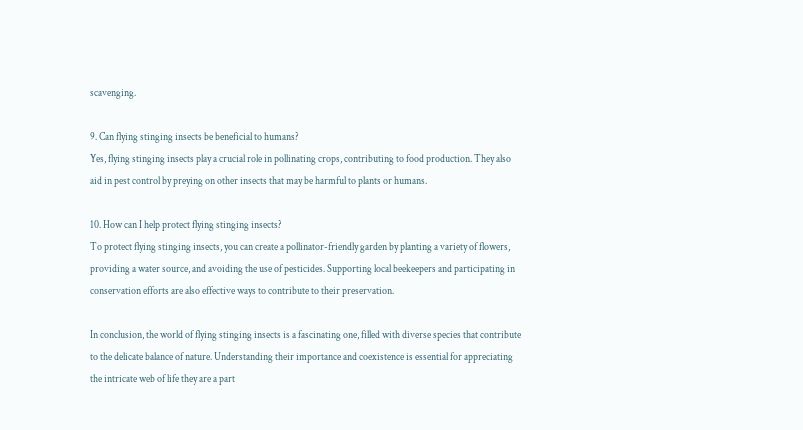scavenging.

9. Can flying stinging insects be beneficial to humans?
Yes, flying stinging insects play a crucial role in pollinating crops, contributing to food production. They also aid in pest control by preying on other insects that may be harmful to plants or humans.

10. How can I help protect flying stinging insects?
To protect flying stinging insects, you can create a pollinator-friendly garden by planting a variety of flowers, providing a water source, and avoiding the use of pesticides. Supporting local beekeepers and participating in conservation efforts are also effective ways to contribute to their preservation.

In conclusion, the world of flying stinging insects is a fascinating one, filled with diverse species that contribute to the delicate balance of nature. Understanding their importance and coexistence is essential for appreciating the intricate web of life they are a part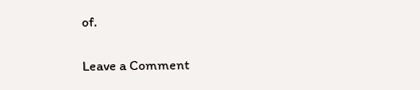of.

Leave a Comment